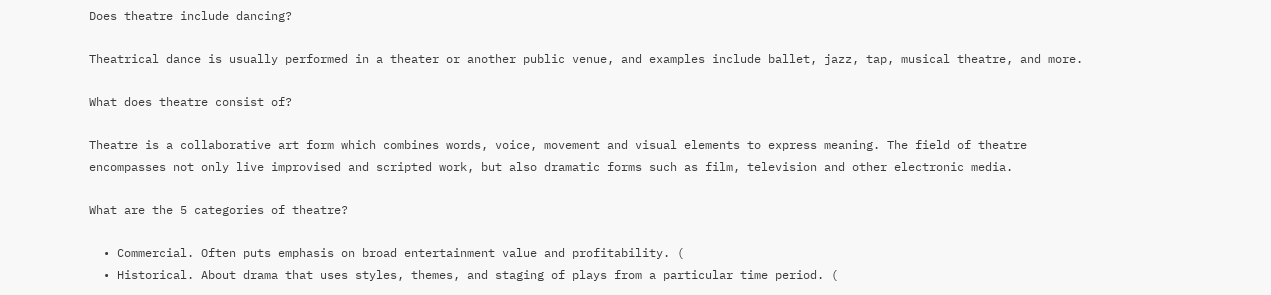Does theatre include dancing?

Theatrical dance is usually performed in a theater or another public venue, and examples include ballet, jazz, tap, musical theatre, and more.

What does theatre consist of?

Theatre is a collaborative art form which combines words, voice, movement and visual elements to express meaning. The field of theatre encompasses not only live improvised and scripted work, but also dramatic forms such as film, television and other electronic media.

What are the 5 categories of theatre?

  • Commercial. Often puts emphasis on broad entertainment value and profitability. (
  • Historical. About drama that uses styles, themes, and staging of plays from a particular time period. (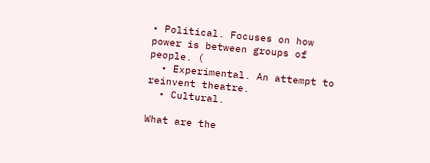• Political. Focuses on how power is between groups of people. (
  • Experimental. An attempt to reinvent theatre.
  • Cultural.

What are the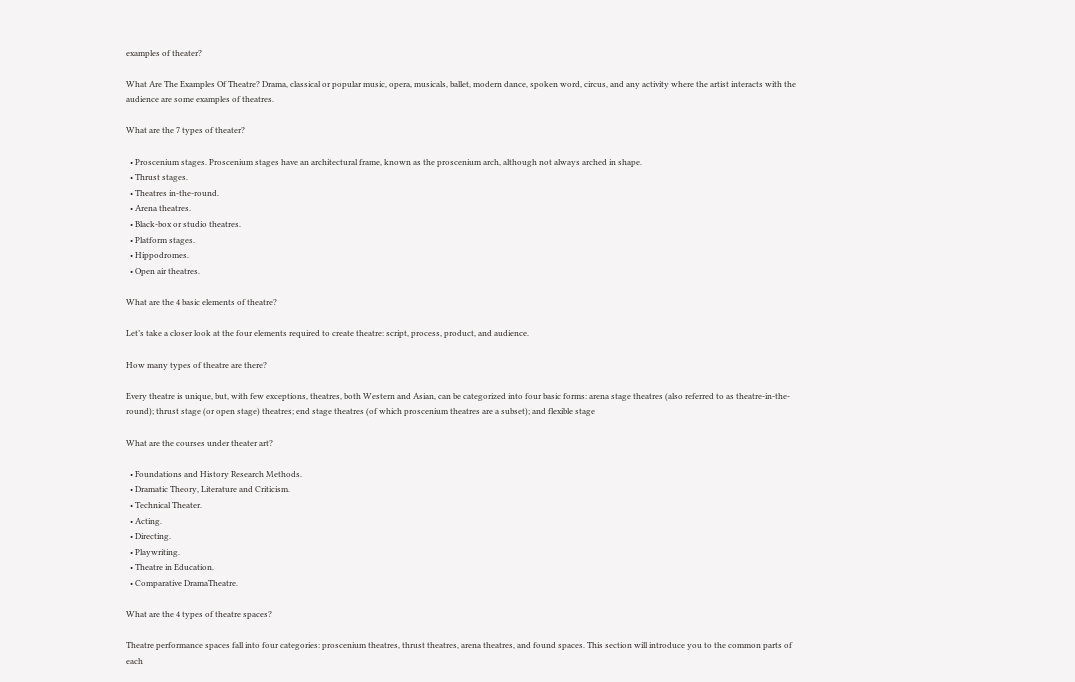examples of theater?

What Are The Examples Of Theatre? Drama, classical or popular music, opera, musicals, ballet, modern dance, spoken word, circus, and any activity where the artist interacts with the audience are some examples of theatres.

What are the 7 types of theater?

  • Proscenium stages. Proscenium stages have an architectural frame, known as the proscenium arch, although not always arched in shape.
  • Thrust stages.
  • Theatres in-the-round.
  • Arena theatres.
  • Black-box or studio theatres.
  • Platform stages.
  • Hippodromes.
  • Open air theatres.

What are the 4 basic elements of theatre?

Let’s take a closer look at the four elements required to create theatre: script, process, product, and audience.

How many types of theatre are there?

Every theatre is unique, but, with few exceptions, theatres, both Western and Asian, can be categorized into four basic forms: arena stage theatres (also referred to as theatre-in-the-round); thrust stage (or open stage) theatres; end stage theatres (of which proscenium theatres are a subset); and flexible stage

What are the courses under theater art?

  • Foundations and History Research Methods.
  • Dramatic Theory, Literature and Criticism.
  • Technical Theater.
  • Acting.
  • Directing.
  • Playwriting.
  • Theatre in Education.
  • Comparative DramaTheatre.

What are the 4 types of theatre spaces?

Theatre performance spaces fall into four categories: proscenium theatres, thrust theatres, arena theatres, and found spaces. This section will introduce you to the common parts of each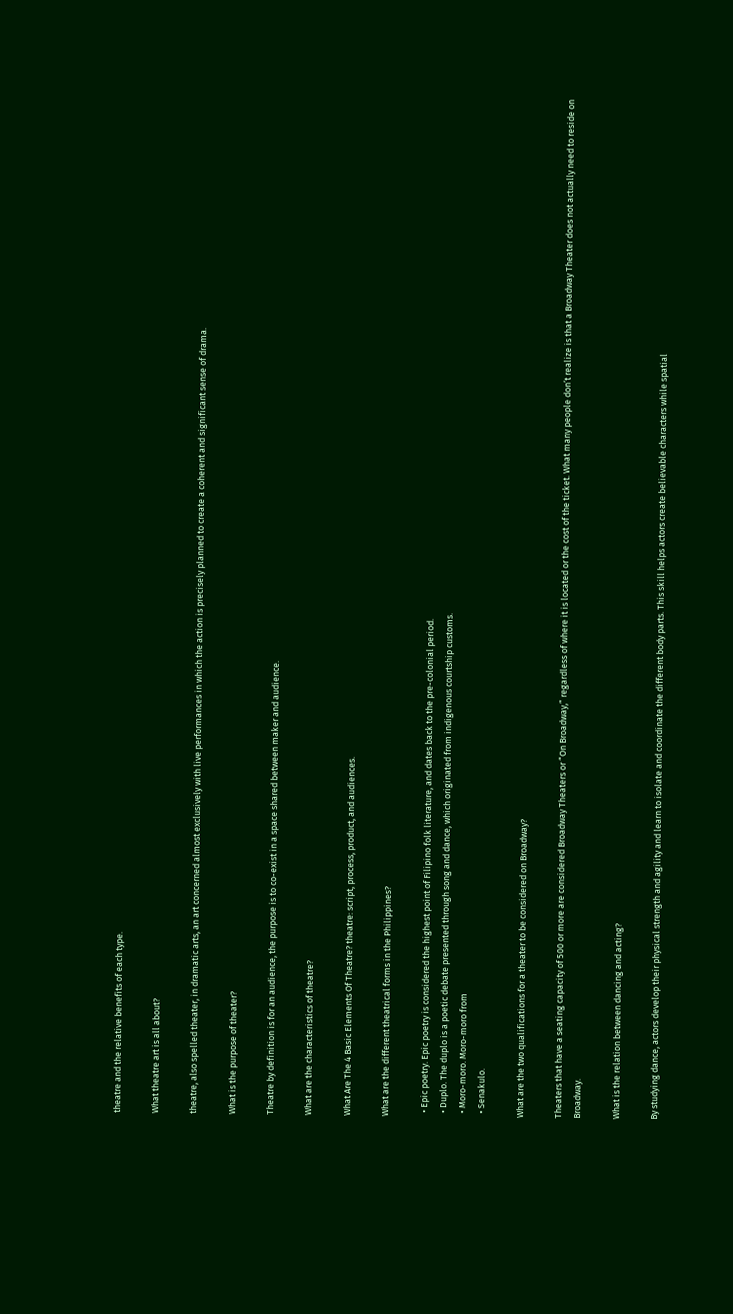theatre and the relative benefits of each type.

What theatre art is all about?

theatre, also spelled theater, in dramatic arts, an art concerned almost exclusively with live performances in which the action is precisely planned to create a coherent and significant sense of drama.

What is the purpose of theater?

Theatre by definition is for an audience, the purpose is to co-exist in a space shared between maker and audience.

What are the characteristics of theatre?

What Are The 4 Basic Elements Of Theatre? theatre: script, process, product, and audiences.

What are the different theatrical forms in the Philippines?

  • Epic poetry. Epic poetry is considered the highest point of Filipino folk literature, and dates back to the pre-colonial period.
  • Duplo. The duplo is a poetic debate presented through song and dance, which originated from indigenous courtship customs.
  • Moro-moro. Moro-moro from
  • Senakulo.

What are the two qualifications for a theater to be considered on Broadway?

Theaters that have a seating capacity of 500 or more are considered Broadway Theaters or “On Broadway,” regardless of where it is located or the cost of the ticket. What many people don’t realize is that a Broadway Theater does not actually need to reside on Broadway.

What is the relation between dancing and acting?

By studying dance, actors develop their physical strength and agility and learn to isolate and coordinate the different body parts. This skill helps actors create believable characters while spatial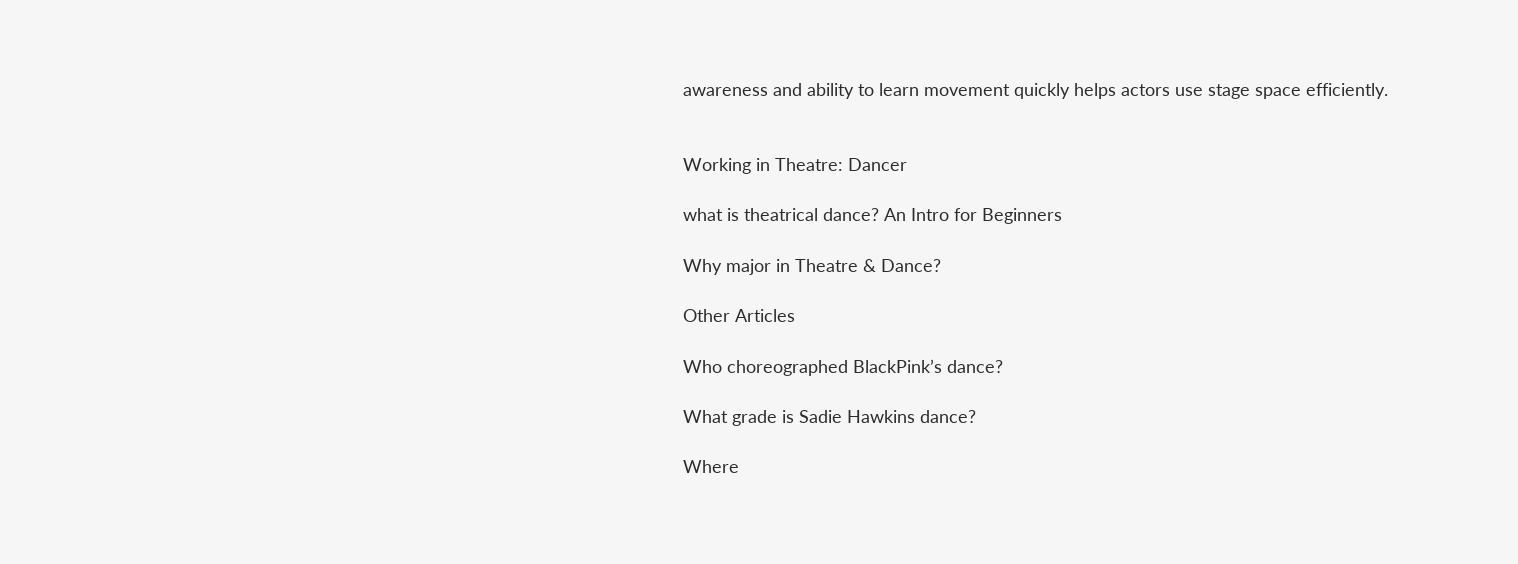awareness and ability to learn movement quickly helps actors use stage space efficiently.


Working in Theatre: Dancer

what is theatrical dance? An Intro for Beginners

Why major in Theatre & Dance?

Other Articles

Who choreographed BlackPink’s dance?

What grade is Sadie Hawkins dance?

Where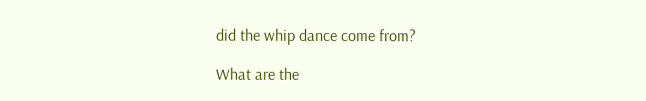did the whip dance come from?

What are the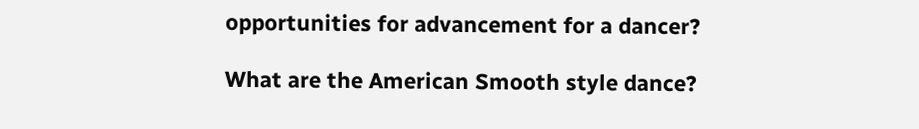opportunities for advancement for a dancer?

What are the American Smooth style dance?